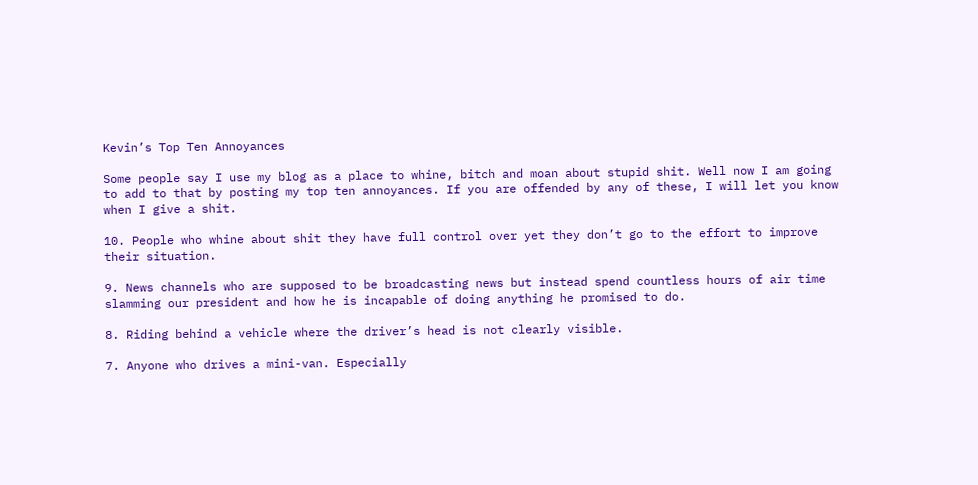Kevin’s Top Ten Annoyances

Some people say I use my blog as a place to whine, bitch and moan about stupid shit. Well now I am going to add to that by posting my top ten annoyances. If you are offended by any of these, I will let you know when I give a shit.

10. People who whine about shit they have full control over yet they don’t go to the effort to improve their situation.

9. News channels who are supposed to be broadcasting news but instead spend countless hours of air time slamming our president and how he is incapable of doing anything he promised to do.

8. Riding behind a vehicle where the driver’s head is not clearly visible.

7. Anyone who drives a mini-van. Especially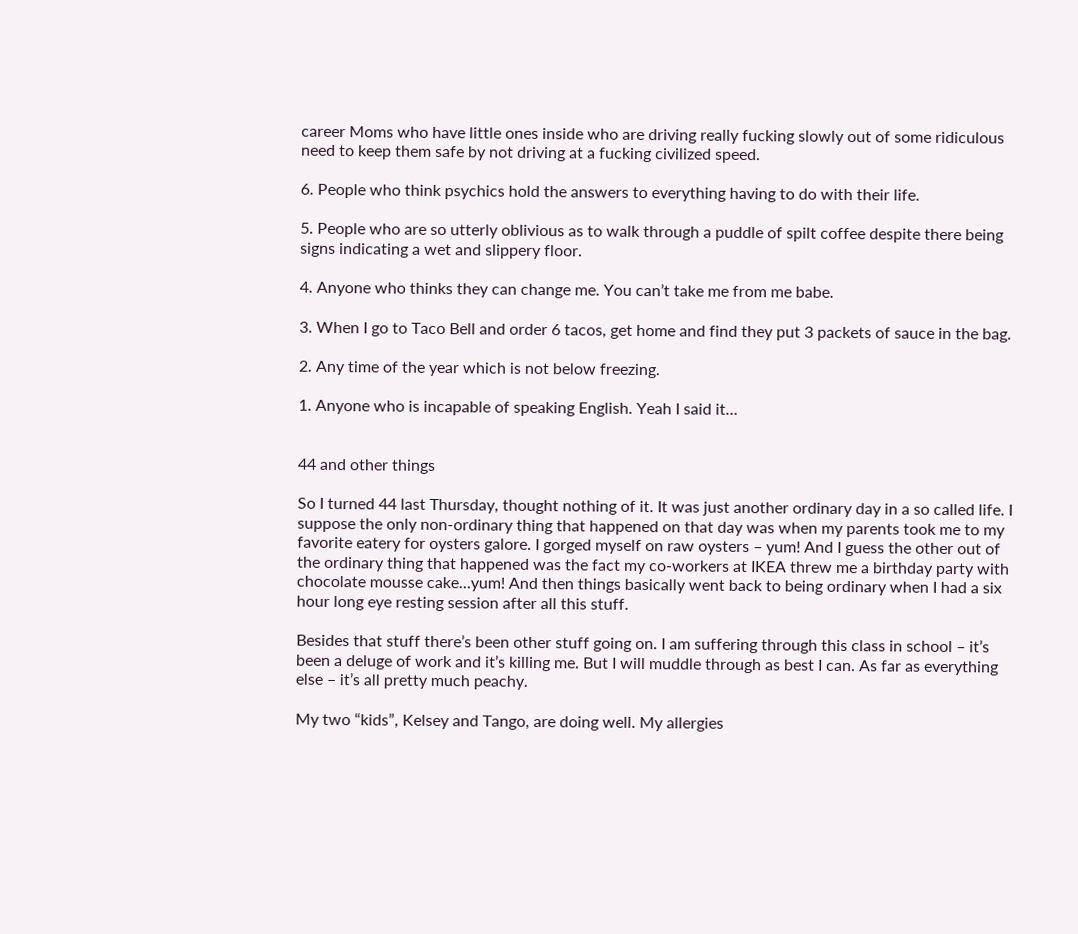career Moms who have little ones inside who are driving really fucking slowly out of some ridiculous need to keep them safe by not driving at a fucking civilized speed.

6. People who think psychics hold the answers to everything having to do with their life.

5. People who are so utterly oblivious as to walk through a puddle of spilt coffee despite there being signs indicating a wet and slippery floor.

4. Anyone who thinks they can change me. You can’t take me from me babe.

3. When I go to Taco Bell and order 6 tacos, get home and find they put 3 packets of sauce in the bag.

2. Any time of the year which is not below freezing.

1. Anyone who is incapable of speaking English. Yeah I said it…


44 and other things

So I turned 44 last Thursday, thought nothing of it. It was just another ordinary day in a so called life. I suppose the only non-ordinary thing that happened on that day was when my parents took me to my favorite eatery for oysters galore. I gorged myself on raw oysters – yum! And I guess the other out of the ordinary thing that happened was the fact my co-workers at IKEA threw me a birthday party with chocolate mousse cake…yum! And then things basically went back to being ordinary when I had a six hour long eye resting session after all this stuff.

Besides that stuff there’s been other stuff going on. I am suffering through this class in school – it’s been a deluge of work and it’s killing me. But I will muddle through as best I can. As far as everything else – it’s all pretty much peachy.

My two “kids”, Kelsey and Tango, are doing well. My allergies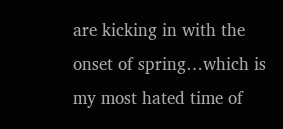are kicking in with the onset of spring…which is my most hated time of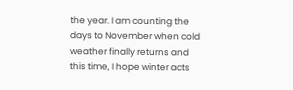the year. I am counting the days to November when cold weather finally returns and this time, I hope winter acts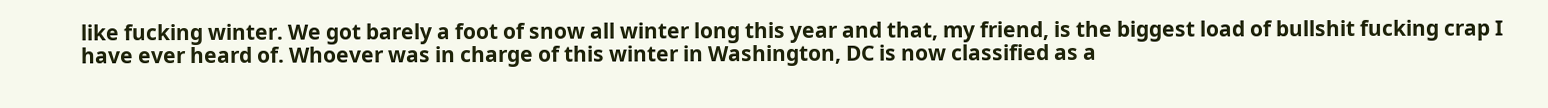like fucking winter. We got barely a foot of snow all winter long this year and that, my friend, is the biggest load of bullshit fucking crap I have ever heard of. Whoever was in charge of this winter in Washington, DC is now classified as a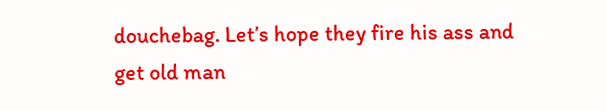douchebag. Let’s hope they fire his ass and get old man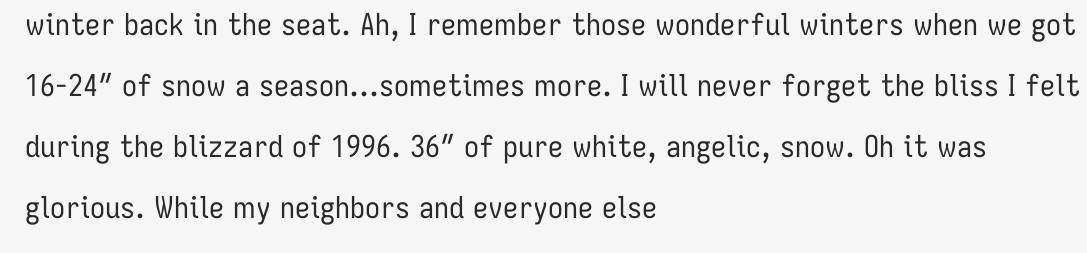winter back in the seat. Ah, I remember those wonderful winters when we got 16-24″ of snow a season…sometimes more. I will never forget the bliss I felt during the blizzard of 1996. 36″ of pure white, angelic, snow. Oh it was glorious. While my neighbors and everyone else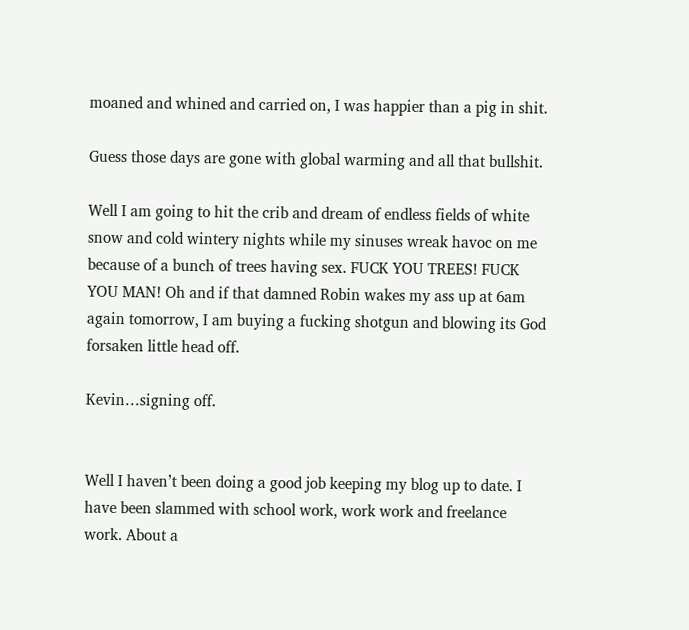moaned and whined and carried on, I was happier than a pig in shit.

Guess those days are gone with global warming and all that bullshit.

Well I am going to hit the crib and dream of endless fields of white snow and cold wintery nights while my sinuses wreak havoc on me because of a bunch of trees having sex. FUCK YOU TREES! FUCK YOU MAN! Oh and if that damned Robin wakes my ass up at 6am again tomorrow, I am buying a fucking shotgun and blowing its God forsaken little head off.

Kevin…signing off.


Well I haven’t been doing a good job keeping my blog up to date. I have been slammed with school work, work work and freelance work. About a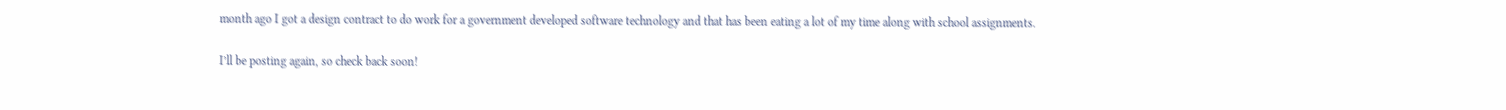month ago I got a design contract to do work for a government developed software technology and that has been eating a lot of my time along with school assignments.

I’ll be posting again, so check back soon!